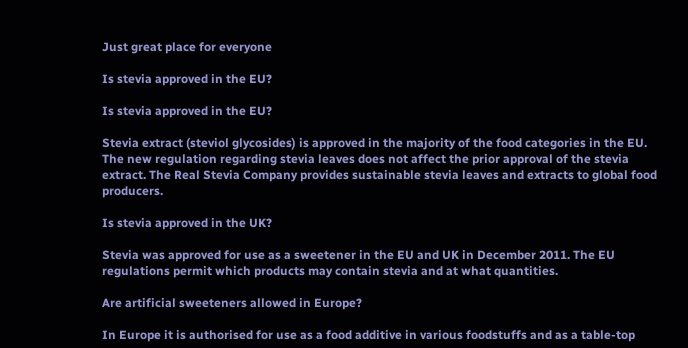Just great place for everyone

Is stevia approved in the EU?

Is stevia approved in the EU?

Stevia extract (steviol glycosides) is approved in the majority of the food categories in the EU. The new regulation regarding stevia leaves does not affect the prior approval of the stevia extract. The Real Stevia Company provides sustainable stevia leaves and extracts to global food producers.

Is stevia approved in the UK?

Stevia was approved for use as a sweetener in the EU and UK in December 2011. The EU regulations permit which products may contain stevia and at what quantities.

Are artificial sweeteners allowed in Europe?

In Europe it is authorised for use as a food additive in various foodstuffs and as a table-top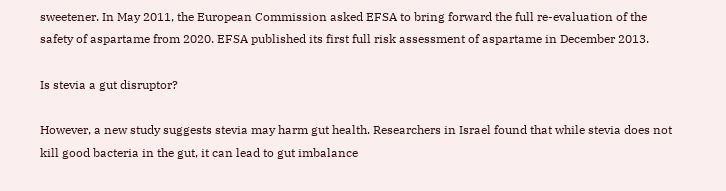sweetener. In May 2011, the European Commission asked EFSA to bring forward the full re-evaluation of the safety of aspartame from 2020. EFSA published its first full risk assessment of aspartame in December 2013.

Is stevia a gut disruptor?

However, a new study suggests stevia may harm gut health. Researchers in Israel found that while stevia does not kill good bacteria in the gut, it can lead to gut imbalance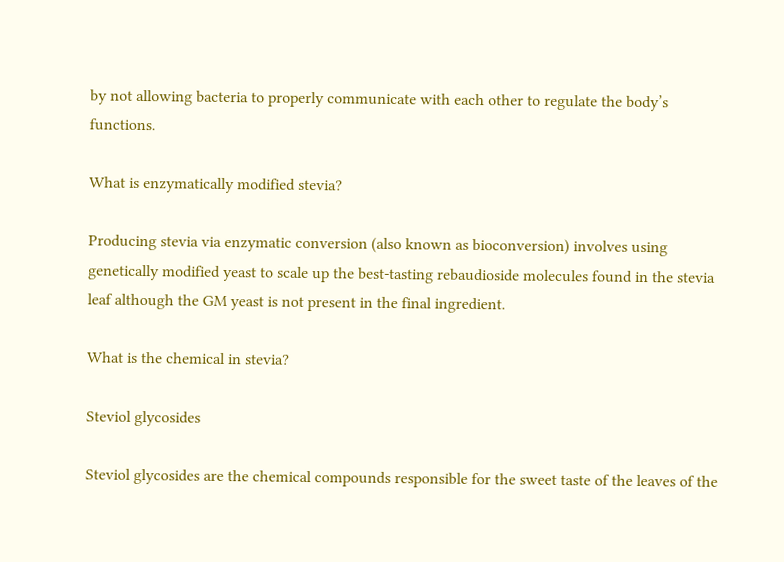by not allowing bacteria to properly communicate with each other to regulate the body’s functions.

What is enzymatically modified stevia?

Producing stevia via enzymatic conversion (also known as bioconversion) involves using genetically modified yeast to scale up the best-tasting rebaudioside molecules found in the stevia leaf although the GM yeast is not present in the final ingredient.

What is the chemical in stevia?

Steviol glycosides

Steviol glycosides are the chemical compounds responsible for the sweet taste of the leaves of the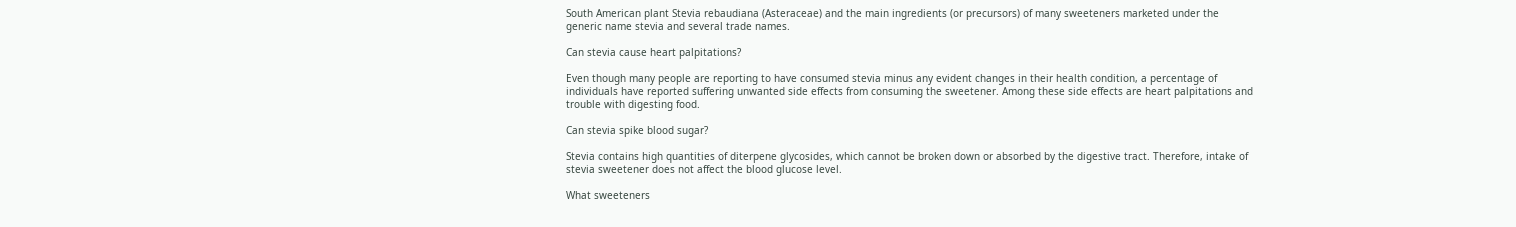South American plant Stevia rebaudiana (Asteraceae) and the main ingredients (or precursors) of many sweeteners marketed under the generic name stevia and several trade names.

Can stevia cause heart palpitations?

Even though many people are reporting to have consumed stevia minus any evident changes in their health condition, a percentage of individuals have reported suffering unwanted side effects from consuming the sweetener. Among these side effects are heart palpitations and trouble with digesting food.

Can stevia spike blood sugar?

Stevia contains high quantities of diterpene glycosides, which cannot be broken down or absorbed by the digestive tract. Therefore, intake of stevia sweetener does not affect the blood glucose level.

What sweeteners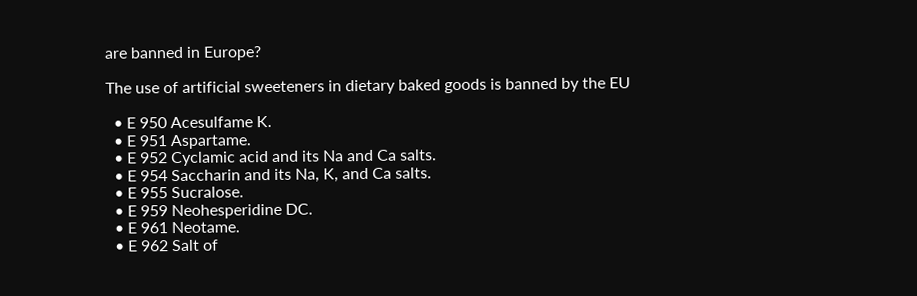are banned in Europe?

The use of artificial sweeteners in dietary baked goods is banned by the EU

  • E 950 Acesulfame K.
  • E 951 Aspartame.
  • E 952 Cyclamic acid and its Na and Ca salts.
  • E 954 Saccharin and its Na, K, and Ca salts.
  • E 955 Sucralose.
  • E 959 Neohesperidine DC.
  • E 961 Neotame.
  • E 962 Salt of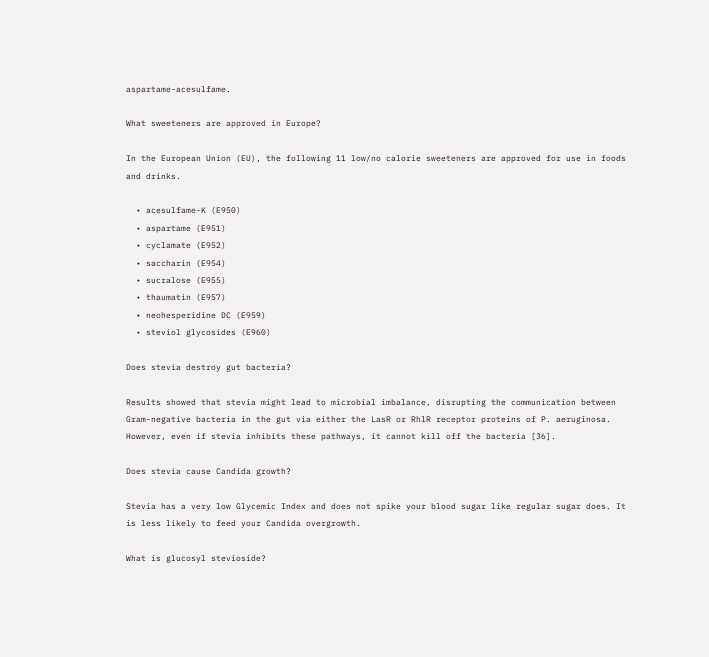aspartame-acesulfame.

What sweeteners are approved in Europe?

In the European Union (EU), the following 11 low/no calorie sweeteners are approved for use in foods and drinks.

  • acesulfame-K (E950)
  • aspartame (E951)
  • cyclamate (E952)
  • saccharin (E954)
  • sucralose (E955)
  • thaumatin (E957)
  • neohesperidine DC (E959)
  • steviol glycosides (E960)

Does stevia destroy gut bacteria?

Results showed that stevia might lead to microbial imbalance, disrupting the communication between Gram-negative bacteria in the gut via either the LasR or RhlR receptor proteins of P. aeruginosa. However, even if stevia inhibits these pathways, it cannot kill off the bacteria [36].

Does stevia cause Candida growth?

Stevia has a very low Glycemic Index and does not spike your blood sugar like regular sugar does. It is less likely to feed your Candida overgrowth.

What is glucosyl stevioside?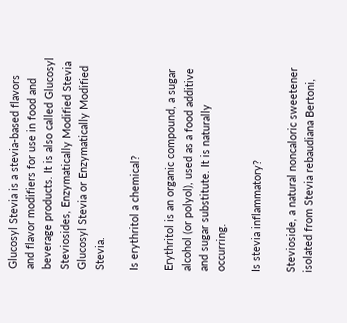Glucosyl Stevia is a stevia-based flavors and flavor modifiers for use in food and beverage products. It is also called Glucosyl Steviosides, Enzymatically Modified Stevia Glucosyl Stevia or Enzymatically Modified Stevia.

Is erythritol a chemical?

Erythritol is an organic compound, a sugar alcohol (or polyol), used as a food additive and sugar substitute. It is naturally occurring.

Is stevia inflammatory?

Stevioside, a natural noncaloric sweetener isolated from Stevia rebaudiana Bertoni,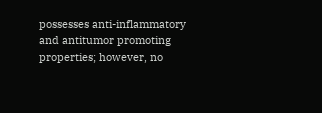possesses anti-inflammatory and antitumor promoting properties; however, no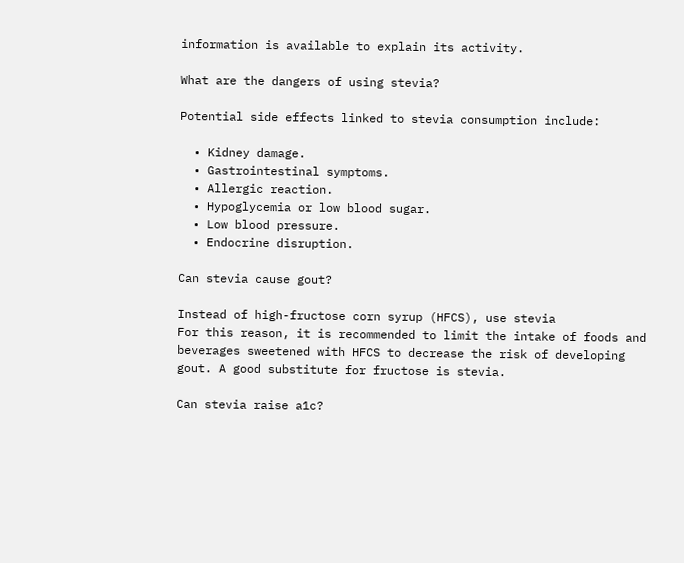information is available to explain its activity.

What are the dangers of using stevia?

Potential side effects linked to stevia consumption include:

  • Kidney damage.
  • Gastrointestinal symptoms.
  • Allergic reaction.
  • Hypoglycemia or low blood sugar.
  • Low blood pressure.
  • Endocrine disruption.

Can stevia cause gout?

Instead of high-fructose corn syrup (HFCS), use stevia
For this reason, it is recommended to limit the intake of foods and beverages sweetened with HFCS to decrease the risk of developing gout. A good substitute for fructose is stevia.

Can stevia raise a1c?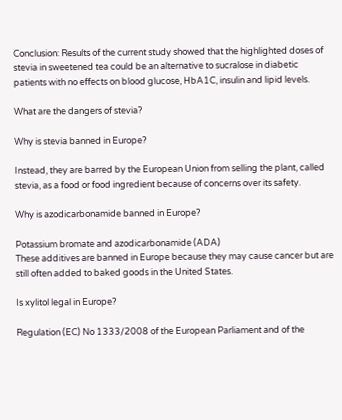Conclusion: Results of the current study showed that the highlighted doses of stevia in sweetened tea could be an alternative to sucralose in diabetic patients with no effects on blood glucose, HbA1C, insulin and lipid levels.

What are the dangers of stevia?

Why is stevia banned in Europe?

Instead, they are barred by the European Union from selling the plant, called stevia, as a food or food ingredient because of concerns over its safety.

Why is azodicarbonamide banned in Europe?

Potassium bromate and azodicarbonamide (ADA)
These additives are banned in Europe because they may cause cancer but are still often added to baked goods in the United States.

Is xylitol legal in Europe?

Regulation (EC) No 1333/2008 of the European Parliament and of the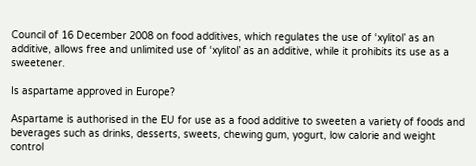Council of 16 December 2008 on food additives, which regulates the use of ‘xylitol’ as an additive, allows free and unlimited use of ‘xylitol’ as an additive, while it prohibits its use as a sweetener.

Is aspartame approved in Europe?

Aspartame is authorised in the EU for use as a food additive to sweeten a variety of foods and beverages such as drinks, desserts, sweets, chewing gum, yogurt, low calorie and weight control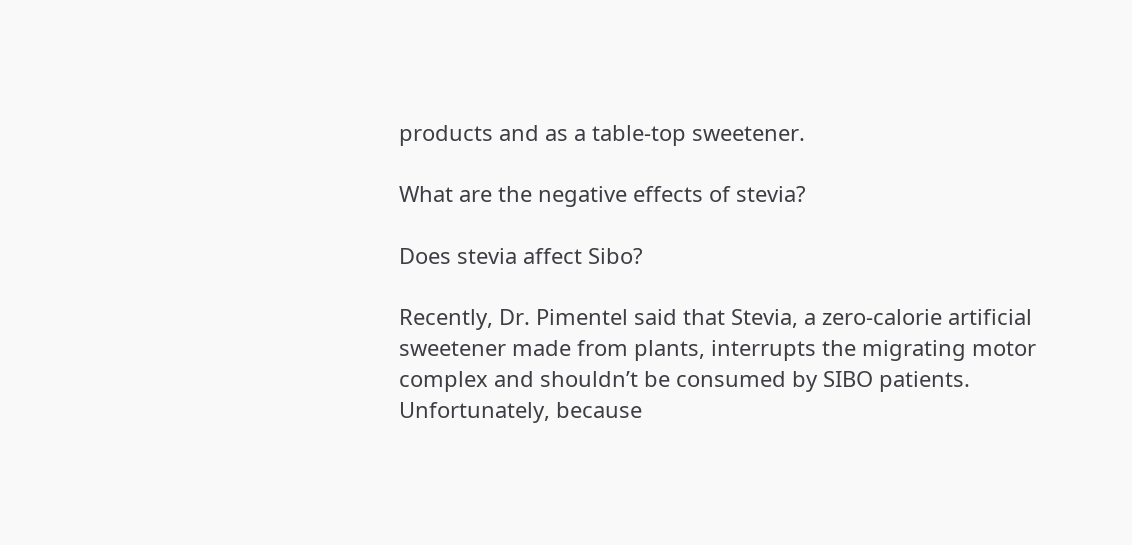products and as a table-top sweetener.

What are the negative effects of stevia?

Does stevia affect Sibo?

Recently, Dr. Pimentel said that Stevia, a zero-calorie artificial sweetener made from plants, interrupts the migrating motor complex and shouldn’t be consumed by SIBO patients. Unfortunately, because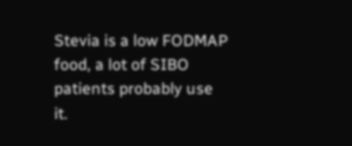Stevia is a low FODMAP food, a lot of SIBO patients probably use it.